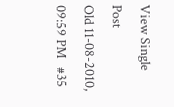View Single Post
Old 11-08-2010, 09:59 PM   #35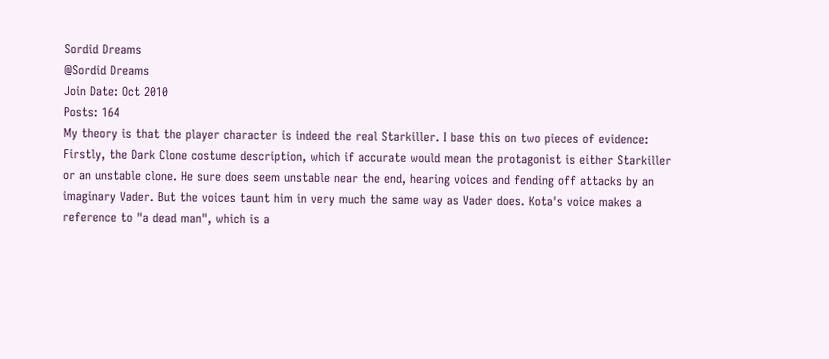Sordid Dreams
@Sordid Dreams
Join Date: Oct 2010
Posts: 164
My theory is that the player character is indeed the real Starkiller. I base this on two pieces of evidence: Firstly, the Dark Clone costume description, which if accurate would mean the protagonist is either Starkiller or an unstable clone. He sure does seem unstable near the end, hearing voices and fending off attacks by an imaginary Vader. But the voices taunt him in very much the same way as Vader does. Kota's voice makes a reference to "a dead man", which is a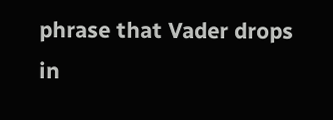phrase that Vader drops in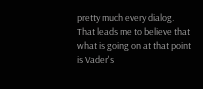pretty much every dialog. That leads me to believe that what is going on at that point is Vader's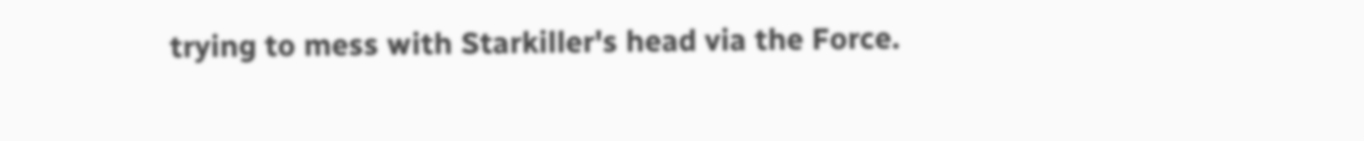trying to mess with Starkiller's head via the Force.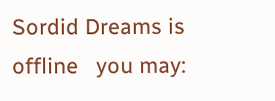Sordid Dreams is offline   you may: